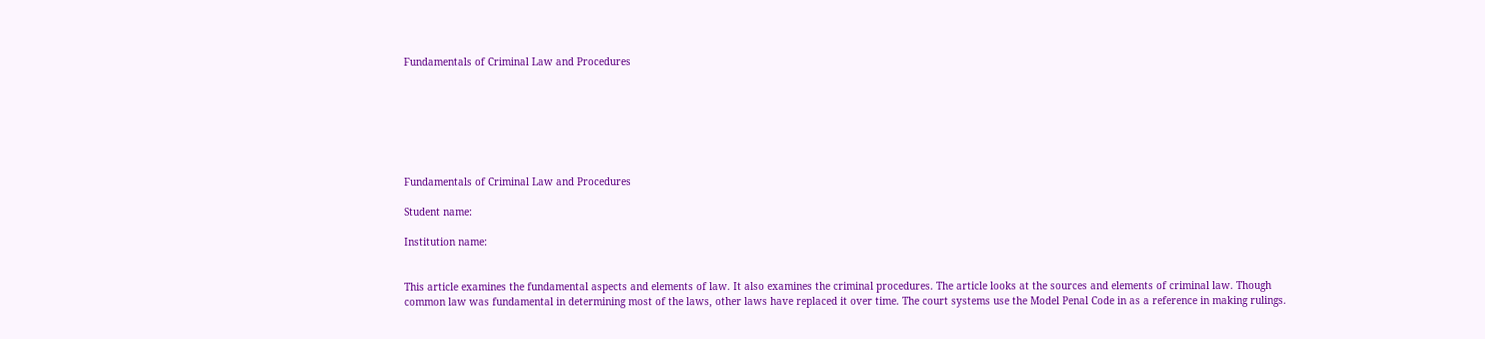Fundamentals of Criminal Law and Procedures







Fundamentals of Criminal Law and Procedures

Student name:

Institution name:


This article examines the fundamental aspects and elements of law. It also examines the criminal procedures. The article looks at the sources and elements of criminal law. Though common law was fundamental in determining most of the laws, other laws have replaced it over time. The court systems use the Model Penal Code in as a reference in making rulings.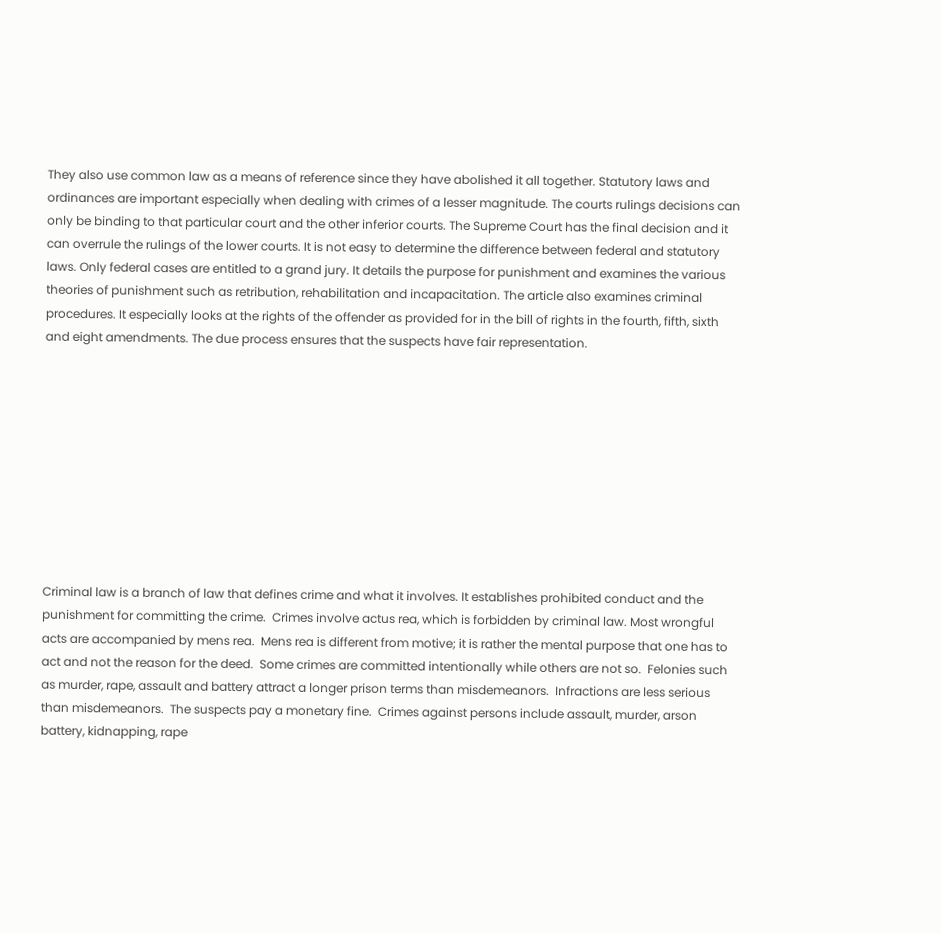They also use common law as a means of reference since they have abolished it all together. Statutory laws and ordinances are important especially when dealing with crimes of a lesser magnitude. The courts rulings decisions can only be binding to that particular court and the other inferior courts. The Supreme Court has the final decision and it can overrule the rulings of the lower courts. It is not easy to determine the difference between federal and statutory laws. Only federal cases are entitled to a grand jury. It details the purpose for punishment and examines the various theories of punishment such as retribution, rehabilitation and incapacitation. The article also examines criminal procedures. It especially looks at the rights of the offender as provided for in the bill of rights in the fourth, fifth, sixth and eight amendments. The due process ensures that the suspects have fair representation.










Criminal law is a branch of law that defines crime and what it involves. It establishes prohibited conduct and the punishment for committing the crime.  Crimes involve actus rea, which is forbidden by criminal law. Most wrongful acts are accompanied by mens rea.  Mens rea is different from motive; it is rather the mental purpose that one has to act and not the reason for the deed.  Some crimes are committed intentionally while others are not so.  Felonies such as murder, rape, assault and battery attract a longer prison terms than misdemeanors.  Infractions are less serious than misdemeanors.  The suspects pay a monetary fine.  Crimes against persons include assault, murder, arson battery, kidnapping, rape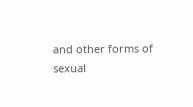and other forms of sexual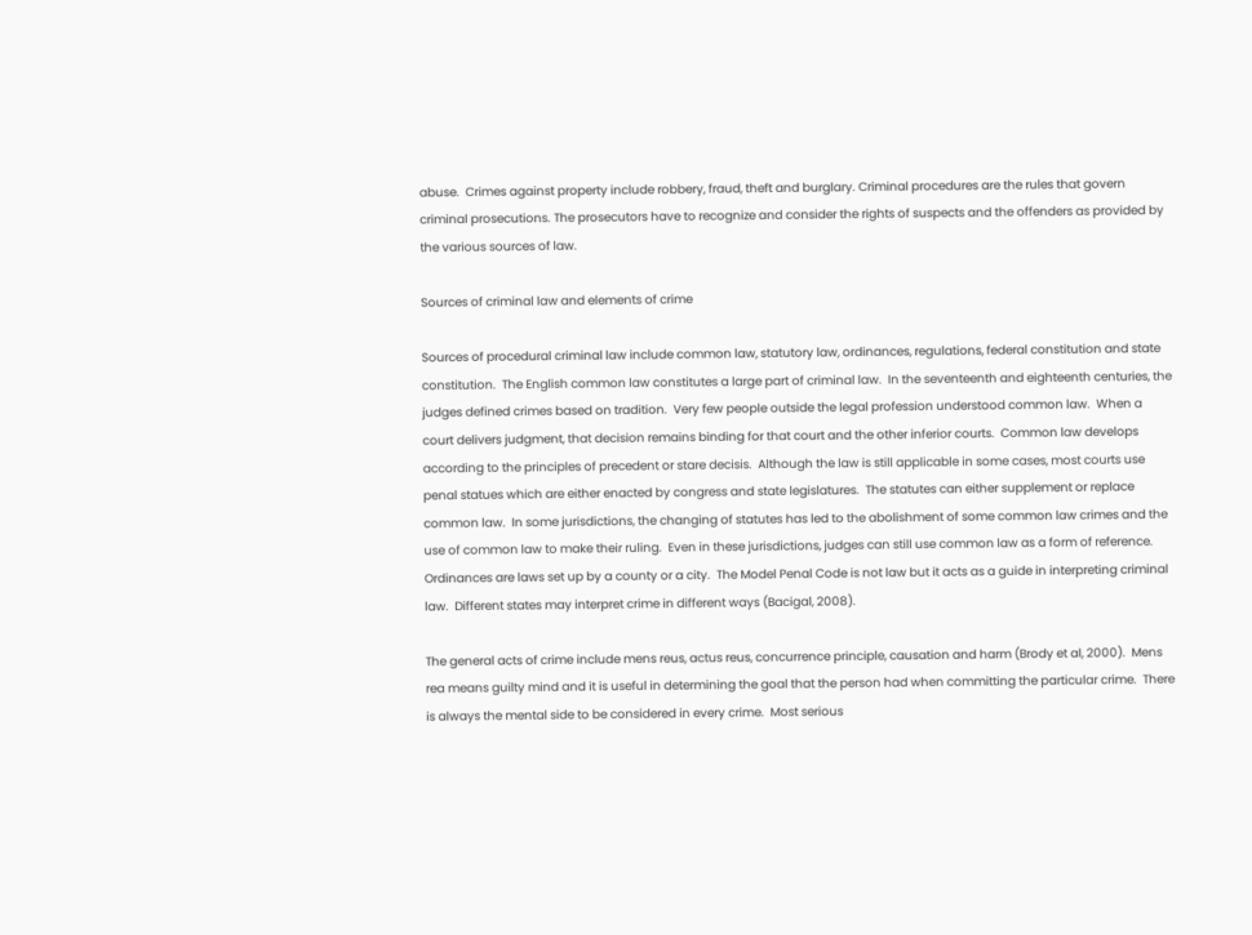abuse.  Crimes against property include robbery, fraud, theft and burglary. Criminal procedures are the rules that govern criminal prosecutions. The prosecutors have to recognize and consider the rights of suspects and the offenders as provided by the various sources of law.

Sources of criminal law and elements of crime

Sources of procedural criminal law include common law, statutory law, ordinances, regulations, federal constitution and state constitution.  The English common law constitutes a large part of criminal law.  In the seventeenth and eighteenth centuries, the judges defined crimes based on tradition.  Very few people outside the legal profession understood common law.  When a court delivers judgment, that decision remains binding for that court and the other inferior courts.  Common law develops according to the principles of precedent or stare decisis.  Although the law is still applicable in some cases, most courts use penal statues which are either enacted by congress and state legislatures.  The statutes can either supplement or replace common law.  In some jurisdictions, the changing of statutes has led to the abolishment of some common law crimes and the use of common law to make their ruling.  Even in these jurisdictions, judges can still use common law as a form of reference.  Ordinances are laws set up by a county or a city.  The Model Penal Code is not law but it acts as a guide in interpreting criminal law.  Different states may interpret crime in different ways (Bacigal, 2008).

The general acts of crime include mens reus, actus reus, concurrence principle, causation and harm (Brody et al, 2000).  Mens rea means guilty mind and it is useful in determining the goal that the person had when committing the particular crime.  There is always the mental side to be considered in every crime.  Most serious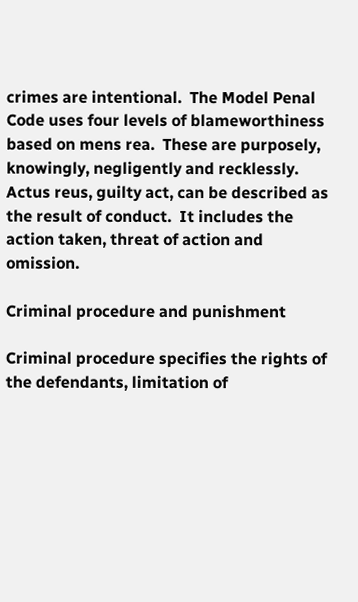crimes are intentional.  The Model Penal Code uses four levels of blameworthiness based on mens rea.  These are purposely, knowingly, negligently and recklessly.  Actus reus, guilty act, can be described as the result of conduct.  It includes the action taken, threat of action and omission.

Criminal procedure and punishment

Criminal procedure specifies the rights of the defendants, limitation of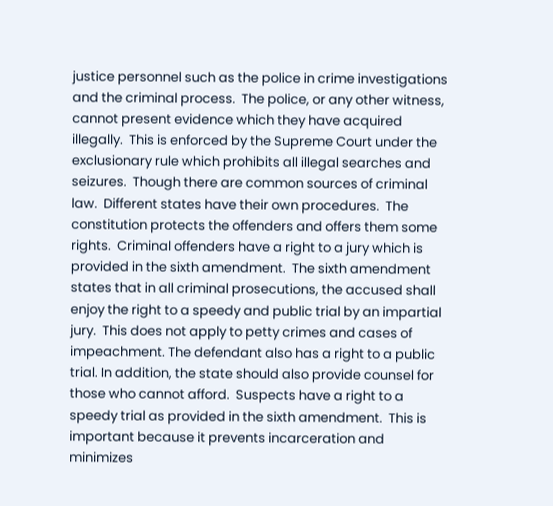justice personnel such as the police in crime investigations and the criminal process.  The police, or any other witness, cannot present evidence which they have acquired illegally.  This is enforced by the Supreme Court under the exclusionary rule which prohibits all illegal searches and seizures.  Though there are common sources of criminal law.  Different states have their own procedures.  The constitution protects the offenders and offers them some rights.  Criminal offenders have a right to a jury which is provided in the sixth amendment.  The sixth amendment states that in all criminal prosecutions, the accused shall enjoy the right to a speedy and public trial by an impartial jury.  This does not apply to petty crimes and cases of impeachment. The defendant also has a right to a public trial. In addition, the state should also provide counsel for those who cannot afford.  Suspects have a right to a speedy trial as provided in the sixth amendment.  This is important because it prevents incarceration and minimizes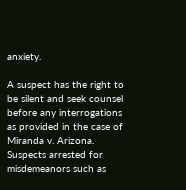anxiety.

A suspect has the right to be silent and seek counsel before any interrogations as provided in the case of Miranda v. Arizona.  Suspects arrested for misdemeanors such as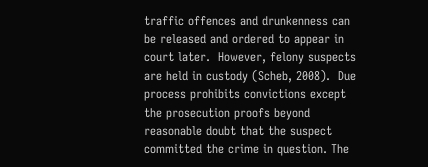traffic offences and drunkenness can be released and ordered to appear in court later.  However, felony suspects are held in custody (Scheb, 2008).  Due process prohibits convictions except the prosecution proofs beyond reasonable doubt that the suspect committed the crime in question. The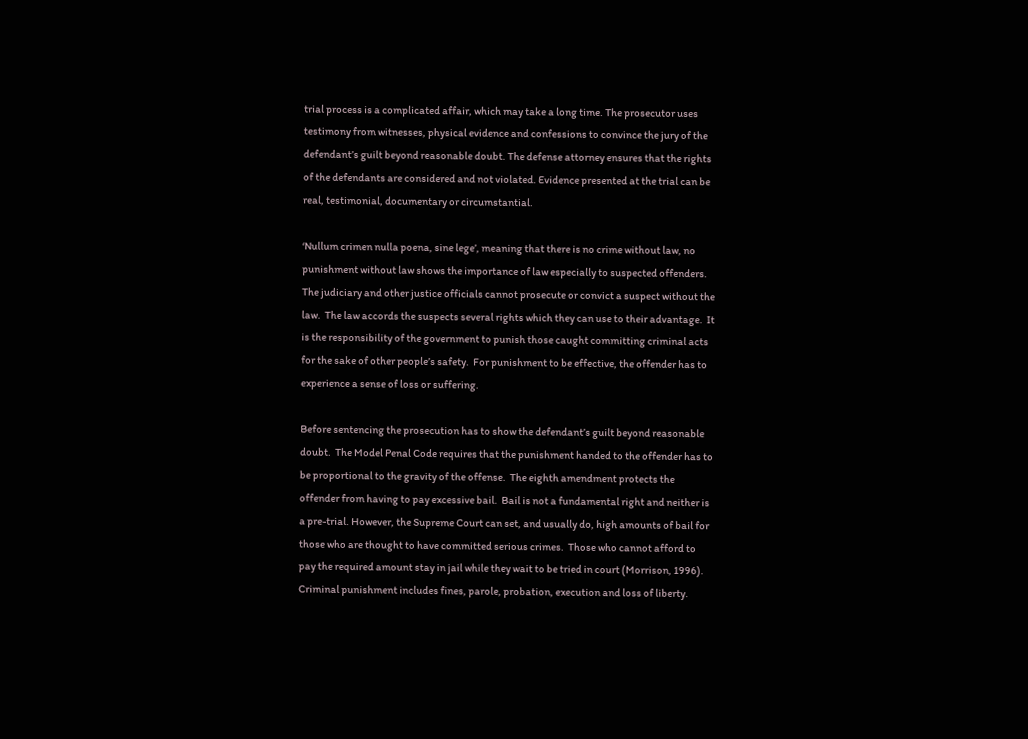trial process is a complicated affair, which may take a long time. The prosecutor uses testimony from witnesses, physical evidence and confessions to convince the jury of the defendant’s guilt beyond reasonable doubt. The defense attorney ensures that the rights of the defendants are considered and not violated. Evidence presented at the trial can be real, testimonial, documentary or circumstantial.

‘Nullum crimen nulla poena, sine lege’, meaning that there is no crime without law, no punishment without law shows the importance of law especially to suspected offenders.  The judiciary and other justice officials cannot prosecute or convict a suspect without the law.  The law accords the suspects several rights which they can use to their advantage.  It is the responsibility of the government to punish those caught committing criminal acts for the sake of other people’s safety.  For punishment to be effective, the offender has to experience a sense of loss or suffering.

Before sentencing the prosecution has to show the defendant’s guilt beyond reasonable doubt.  The Model Penal Code requires that the punishment handed to the offender has to be proportional to the gravity of the offense.  The eighth amendment protects the offender from having to pay excessive bail.  Bail is not a fundamental right and neither is a pre-trial. However, the Supreme Court can set, and usually do, high amounts of bail for those who are thought to have committed serious crimes.  Those who cannot afford to pay the required amount stay in jail while they wait to be tried in court (Morrison, 1996).  Criminal punishment includes fines, parole, probation, execution and loss of liberty.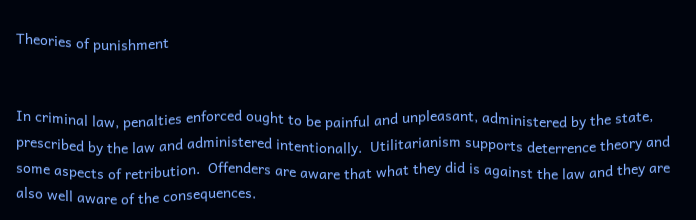Theories of punishment


In criminal law, penalties enforced ought to be painful and unpleasant, administered by the state, prescribed by the law and administered intentionally.  Utilitarianism supports deterrence theory and some aspects of retribution.  Offenders are aware that what they did is against the law and they are also well aware of the consequences.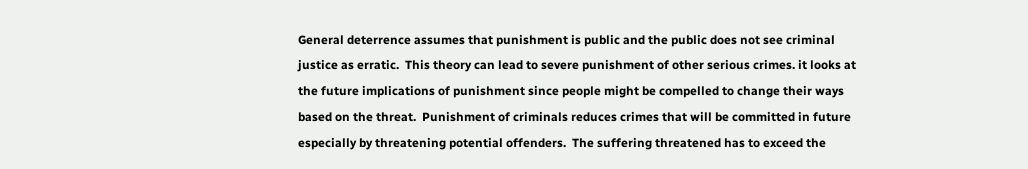General deterrence assumes that punishment is public and the public does not see criminal justice as erratic.  This theory can lead to severe punishment of other serious crimes. it looks at the future implications of punishment since people might be compelled to change their ways based on the threat.  Punishment of criminals reduces crimes that will be committed in future especially by threatening potential offenders.  The suffering threatened has to exceed the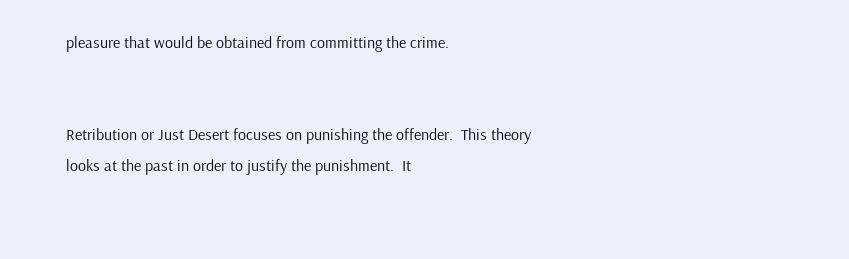pleasure that would be obtained from committing the crime.


Retribution or Just Desert focuses on punishing the offender.  This theory looks at the past in order to justify the punishment.  It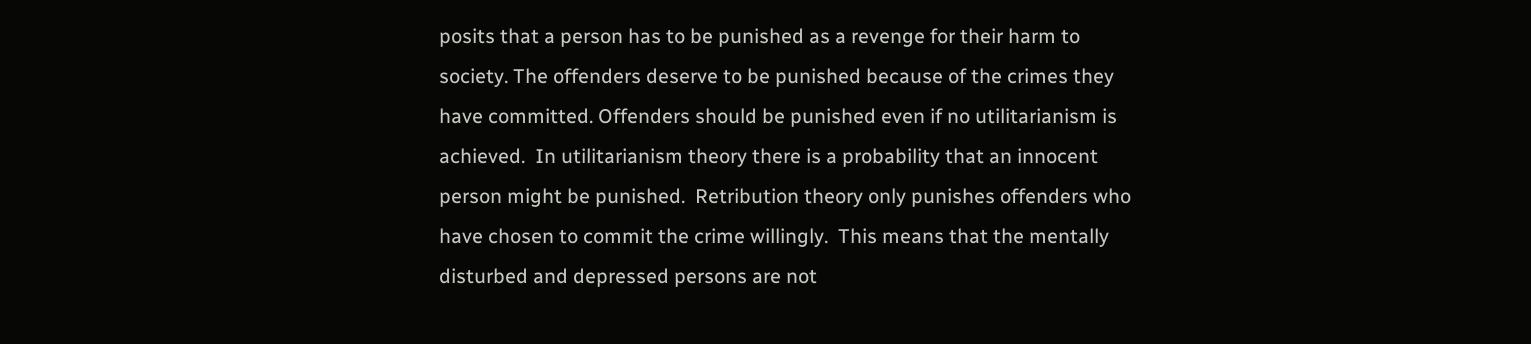posits that a person has to be punished as a revenge for their harm to society. The offenders deserve to be punished because of the crimes they have committed. Offenders should be punished even if no utilitarianism is achieved.  In utilitarianism theory there is a probability that an innocent person might be punished.  Retribution theory only punishes offenders who have chosen to commit the crime willingly.  This means that the mentally disturbed and depressed persons are not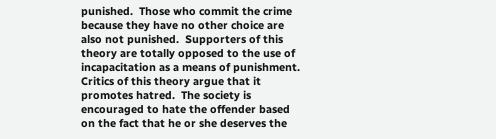punished.  Those who commit the crime because they have no other choice are also not punished.  Supporters of this theory are totally opposed to the use of incapacitation as a means of punishment.  Critics of this theory argue that it promotes hatred.  The society is encouraged to hate the offender based on the fact that he or she deserves the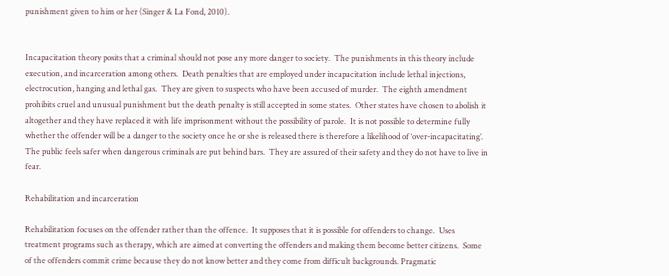punishment given to him or her (Singer & La Fond, 2010).


Incapacitation theory posits that a criminal should not pose any more danger to society.  The punishments in this theory include execution, and incarceration among others.  Death penalties that are employed under incapacitation include lethal injections, electrocution, hanging and lethal gas.  They are given to suspects who have been accused of murder.  The eighth amendment prohibits cruel and unusual punishment but the death penalty is still accepted in some states.  Other states have chosen to abolish it altogether and they have replaced it with life imprisonment without the possibility of parole.  It is not possible to determine fully whether the offender will be a danger to the society once he or she is released there is therefore a likelihood of ‘over-incapacitating’.  The public feels safer when dangerous criminals are put behind bars.  They are assured of their safety and they do not have to live in fear.

Rehabilitation and incarceration

Rehabilitation focuses on the offender rather than the offence.  It supposes that it is possible for offenders to change.  Uses treatment programs such as therapy, which are aimed at converting the offenders and making them become better citizens.  Some of the offenders commit crime because they do not know better and they come from difficult backgrounds. Pragmatic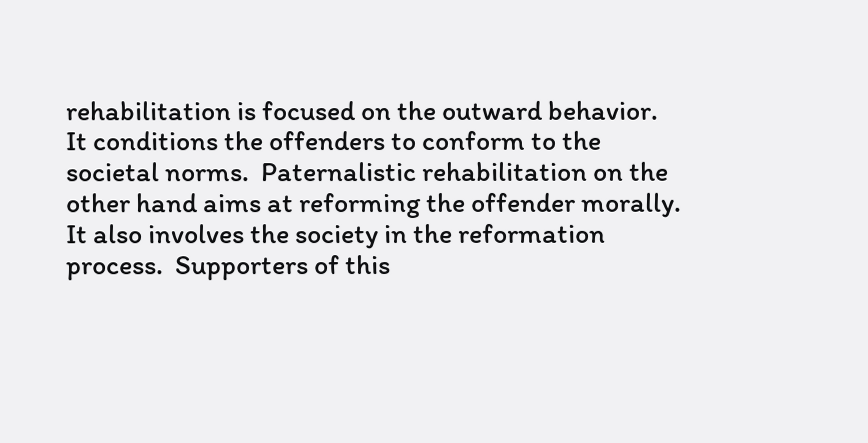rehabilitation is focused on the outward behavior.  It conditions the offenders to conform to the societal norms.  Paternalistic rehabilitation on the other hand aims at reforming the offender morally.  It also involves the society in the reformation process.  Supporters of this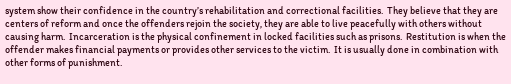system show their confidence in the country’s rehabilitation and correctional facilities.  They believe that they are centers of reform and once the offenders rejoin the society, they are able to live peacefully with others without causing harm.  Incarceration is the physical confinement in locked facilities such as prisons.  Restitution is when the offender makes financial payments or provides other services to the victim.  It is usually done in combination with other forms of punishment.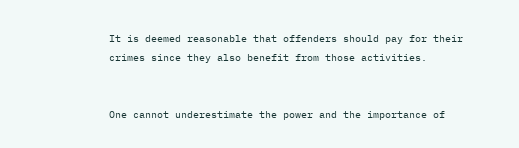It is deemed reasonable that offenders should pay for their crimes since they also benefit from those activities.


One cannot underestimate the power and the importance of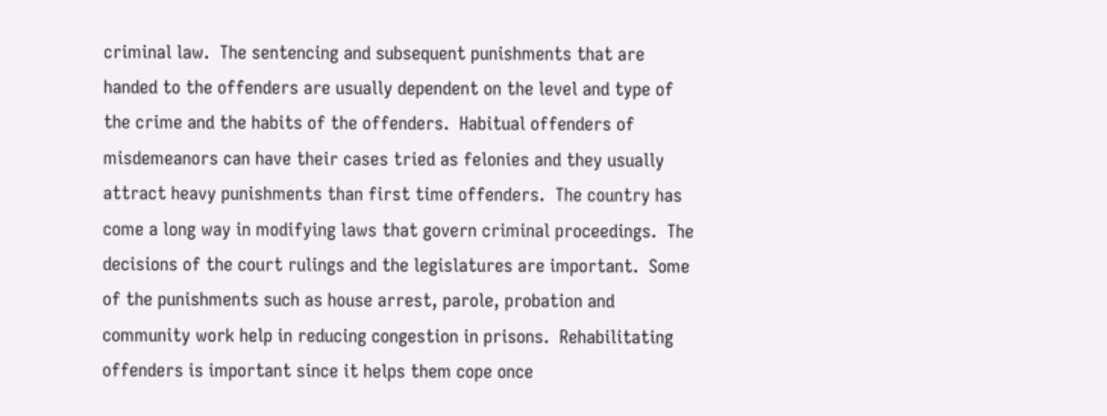criminal law.  The sentencing and subsequent punishments that are handed to the offenders are usually dependent on the level and type of the crime and the habits of the offenders.  Habitual offenders of misdemeanors can have their cases tried as felonies and they usually attract heavy punishments than first time offenders.  The country has come a long way in modifying laws that govern criminal proceedings.  The decisions of the court rulings and the legislatures are important.  Some of the punishments such as house arrest, parole, probation and community work help in reducing congestion in prisons.  Rehabilitating offenders is important since it helps them cope once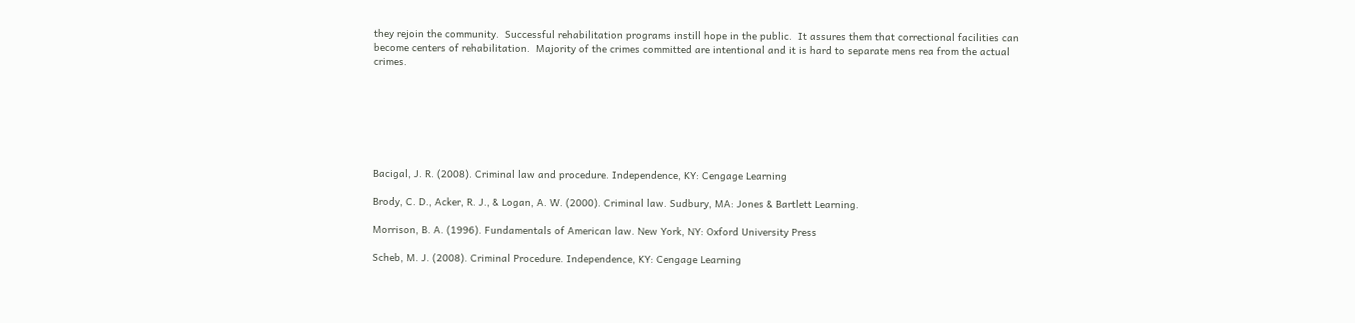they rejoin the community.  Successful rehabilitation programs instill hope in the public.  It assures them that correctional facilities can become centers of rehabilitation.  Majority of the crimes committed are intentional and it is hard to separate mens rea from the actual crimes.







Bacigal, J. R. (2008). Criminal law and procedure. Independence, KY: Cengage Learning

Brody, C. D., Acker, R. J., & Logan, A. W. (2000). Criminal law. Sudbury, MA: Jones & Bartlett Learning.

Morrison, B. A. (1996). Fundamentals of American law. New York, NY: Oxford University Press

Scheb, M. J. (2008). Criminal Procedure. Independence, KY: Cengage Learning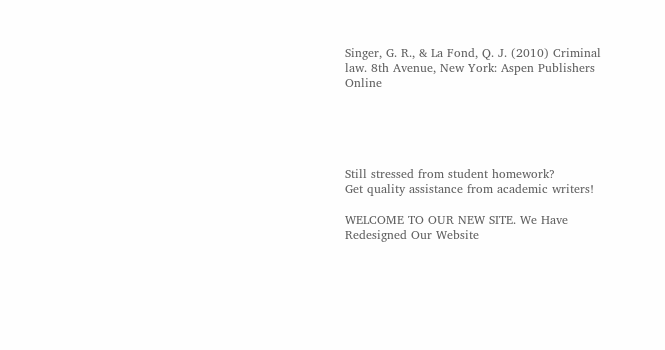Singer, G. R., & La Fond, Q. J. (2010) Criminal law. 8th Avenue, New York: Aspen Publishers Online





Still stressed from student homework?
Get quality assistance from academic writers!

WELCOME TO OUR NEW SITE. We Have Redesigned Our Website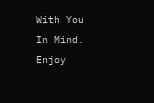With You In Mind. Enjoy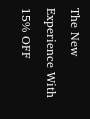The New Experience With 15% OFF